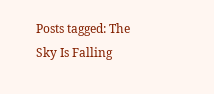Posts tagged: The Sky Is Falling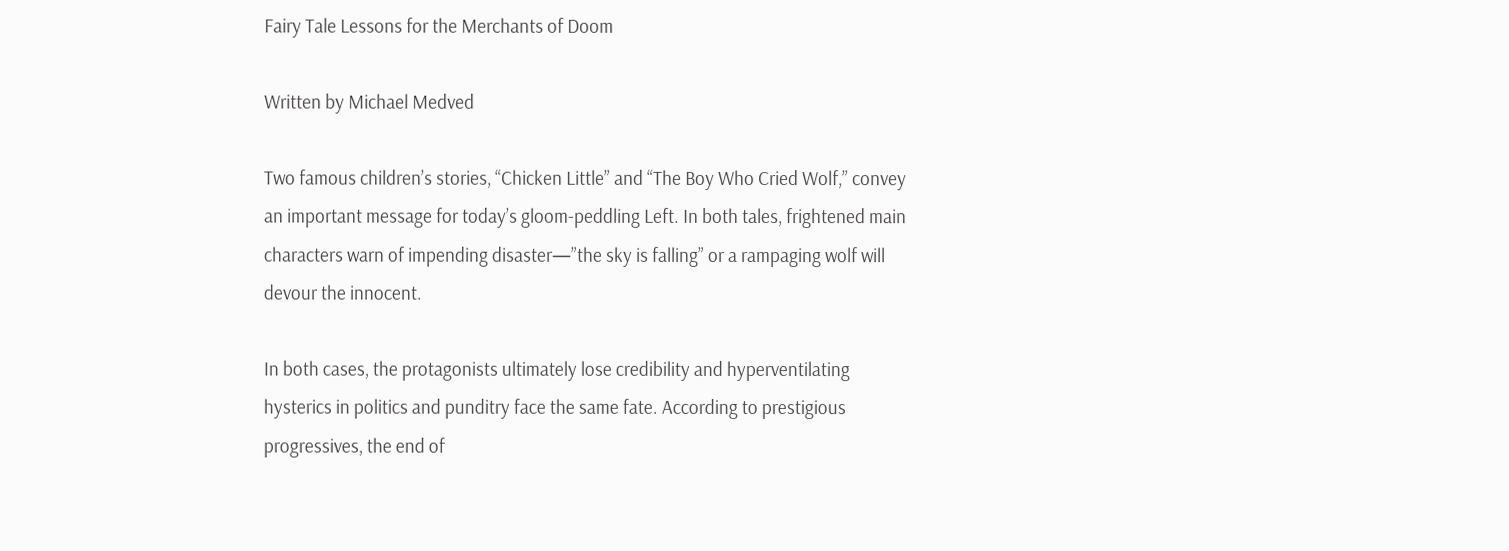Fairy Tale Lessons for the Merchants of Doom

Written by Michael Medved

Two famous children’s stories, “Chicken Little” and “The Boy Who Cried Wolf,” convey an important message for today’s gloom-peddling Left. In both tales, frightened main characters warn of impending disaster—”the sky is falling” or a rampaging wolf will devour the innocent.

In both cases, the protagonists ultimately lose credibility and hyperventilating hysterics in politics and punditry face the same fate. According to prestigious progressives, the end of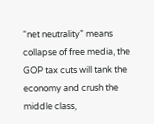“net neutrality” means collapse of free media, the GOP tax cuts will tank the economy and crush the middle class,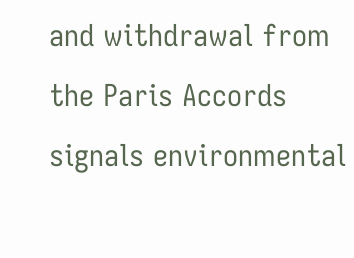and withdrawal from the Paris Accords signals environmental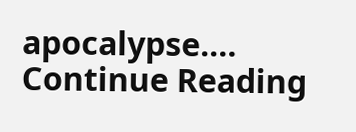apocalypse.… Continue Reading